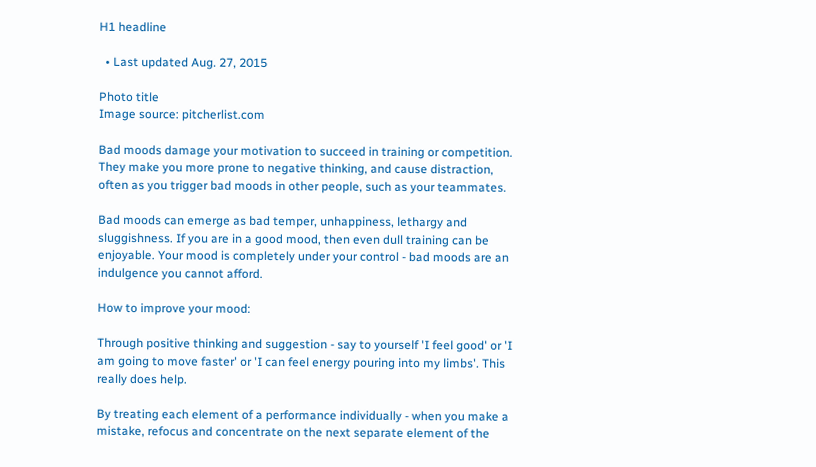H1 headline

  • Last updated Aug. 27, 2015

Photo title
Image source: pitcherlist.com

Bad moods damage your motivation to succeed in training or competition. They make you more prone to negative thinking, and cause distraction, often as you trigger bad moods in other people, such as your teammates.

Bad moods can emerge as bad temper, unhappiness, lethargy and sluggishness. If you are in a good mood, then even dull training can be enjoyable. Your mood is completely under your control - bad moods are an indulgence you cannot afford.

How to improve your mood:

Through positive thinking and suggestion - say to yourself 'I feel good' or 'I am going to move faster' or 'I can feel energy pouring into my limbs'. This really does help.

By treating each element of a performance individually - when you make a mistake, refocus and concentrate on the next separate element of the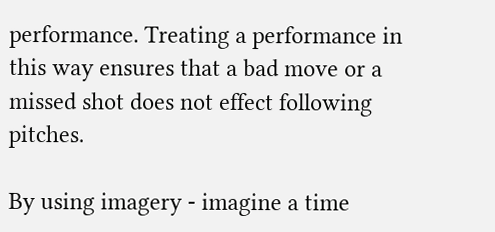performance. Treating a performance in this way ensures that a bad move or a missed shot does not effect following pitches.

By using imagery - imagine a time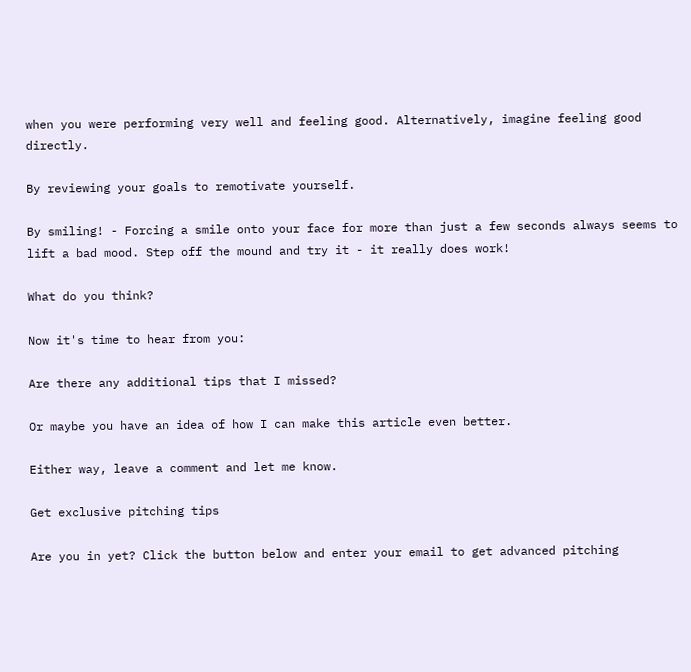when you were performing very well and feeling good. Alternatively, imagine feeling good directly.

By reviewing your goals to remotivate yourself.

By smiling! - Forcing a smile onto your face for more than just a few seconds always seems to lift a bad mood. Step off the mound and try it - it really does work!

What do you think?

Now it's time to hear from you:

Are there any additional tips that I missed?

Or maybe you have an idea of how I can make this article even better.

Either way, leave a comment and let me know.

Get exclusive pitching tips

Are you in yet? Click the button below and enter your email to get advanced pitching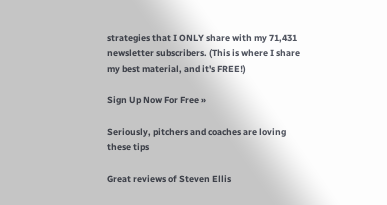strategies that I ONLY share with my 71,431 newsletter subscribers. (This is where I share my best material, and it's FREE!)

Sign Up Now For Free »

Seriously, pitchers and coaches are loving these tips

Great reviews of Steven Ellis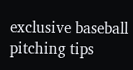exclusive baseball pitching tips